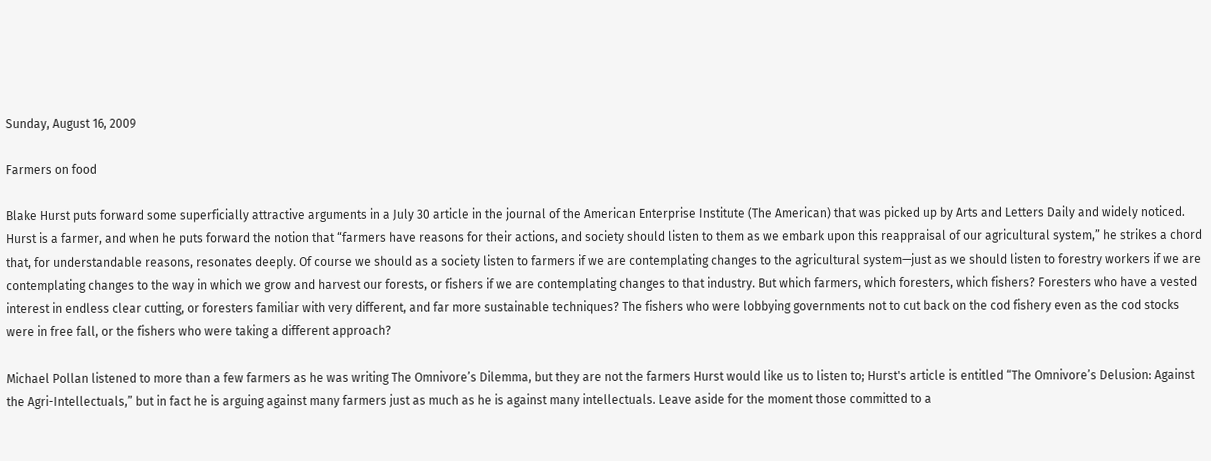Sunday, August 16, 2009

Farmers on food

Blake Hurst puts forward some superficially attractive arguments in a July 30 article in the journal of the American Enterprise Institute (The American) that was picked up by Arts and Letters Daily and widely noticed. Hurst is a farmer, and when he puts forward the notion that “farmers have reasons for their actions, and society should listen to them as we embark upon this reappraisal of our agricultural system,” he strikes a chord that, for understandable reasons, resonates deeply. Of course we should as a society listen to farmers if we are contemplating changes to the agricultural system—just as we should listen to forestry workers if we are contemplating changes to the way in which we grow and harvest our forests, or fishers if we are contemplating changes to that industry. But which farmers, which foresters, which fishers? Foresters who have a vested interest in endless clear cutting, or foresters familiar with very different, and far more sustainable techniques? The fishers who were lobbying governments not to cut back on the cod fishery even as the cod stocks were in free fall, or the fishers who were taking a different approach?

Michael Pollan listened to more than a few farmers as he was writing The Omnivore’s Dilemma, but they are not the farmers Hurst would like us to listen to; Hurst's article is entitled “The Omnivore’s Delusion: Against the Agri-Intellectuals,” but in fact he is arguing against many farmers just as much as he is against many intellectuals. Leave aside for the moment those committed to a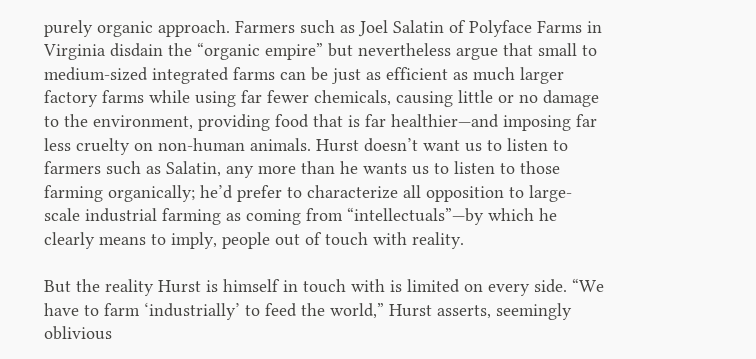purely organic approach. Farmers such as Joel Salatin of Polyface Farms in Virginia disdain the “organic empire” but nevertheless argue that small to medium-sized integrated farms can be just as efficient as much larger factory farms while using far fewer chemicals, causing little or no damage to the environment, providing food that is far healthier—and imposing far less cruelty on non-human animals. Hurst doesn’t want us to listen to farmers such as Salatin, any more than he wants us to listen to those farming organically; he’d prefer to characterize all opposition to large-scale industrial farming as coming from “intellectuals”—by which he clearly means to imply, people out of touch with reality.

But the reality Hurst is himself in touch with is limited on every side. “We have to farm ‘industrially’ to feed the world,” Hurst asserts, seemingly oblivious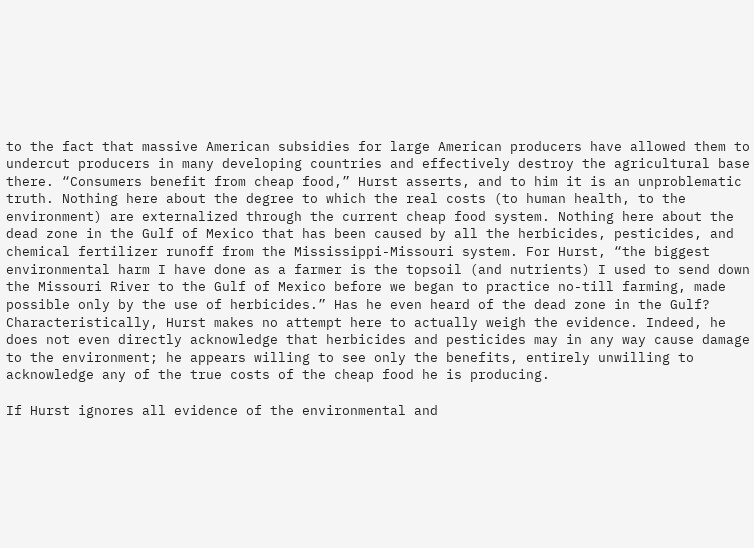to the fact that massive American subsidies for large American producers have allowed them to undercut producers in many developing countries and effectively destroy the agricultural base there. “Consumers benefit from cheap food,” Hurst asserts, and to him it is an unproblematic truth. Nothing here about the degree to which the real costs (to human health, to the environment) are externalized through the current cheap food system. Nothing here about the dead zone in the Gulf of Mexico that has been caused by all the herbicides, pesticides, and chemical fertilizer runoff from the Mississippi-Missouri system. For Hurst, “the biggest environmental harm I have done as a farmer is the topsoil (and nutrients) I used to send down the Missouri River to the Gulf of Mexico before we began to practice no-till farming, made possible only by the use of herbicides.” Has he even heard of the dead zone in the Gulf? Characteristically, Hurst makes no attempt here to actually weigh the evidence. Indeed, he does not even directly acknowledge that herbicides and pesticides may in any way cause damage to the environment; he appears willing to see only the benefits, entirely unwilling to acknowledge any of the true costs of the cheap food he is producing.

If Hurst ignores all evidence of the environmental and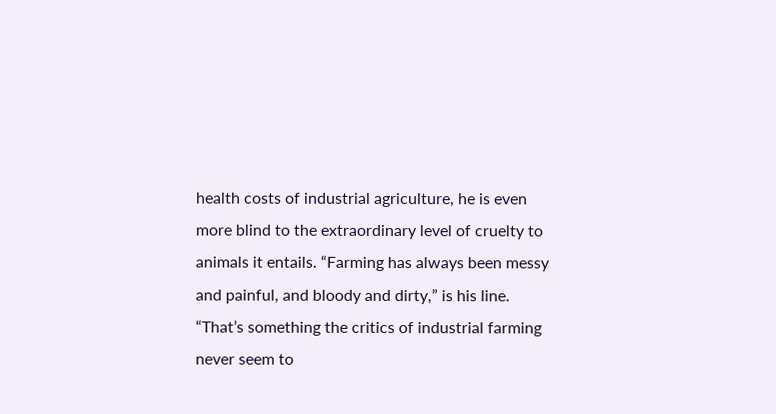health costs of industrial agriculture, he is even more blind to the extraordinary level of cruelty to animals it entails. “Farming has always been messy and painful, and bloody and dirty,” is his line. “That’s something the critics of industrial farming never seem to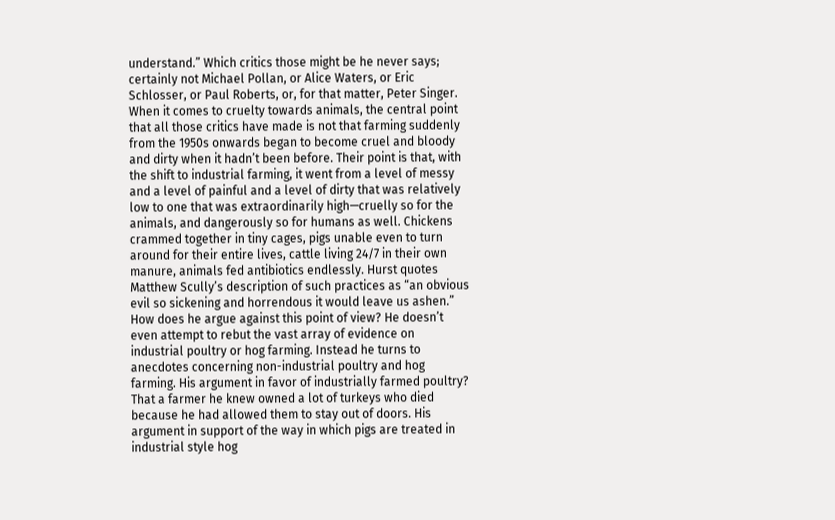understand.” Which critics those might be he never says; certainly not Michael Pollan, or Alice Waters, or Eric Schlosser, or Paul Roberts, or, for that matter, Peter Singer. When it comes to cruelty towards animals, the central point that all those critics have made is not that farming suddenly from the 1950s onwards began to become cruel and bloody and dirty when it hadn’t been before. Their point is that, with the shift to industrial farming, it went from a level of messy and a level of painful and a level of dirty that was relatively low to one that was extraordinarily high—cruelly so for the animals, and dangerously so for humans as well. Chickens crammed together in tiny cages, pigs unable even to turn around for their entire lives, cattle living 24/7 in their own manure, animals fed antibiotics endlessly. Hurst quotes Matthew Scully’s description of such practices as “an obvious evil so sickening and horrendous it would leave us ashen.” How does he argue against this point of view? He doesn’t even attempt to rebut the vast array of evidence on industrial poultry or hog farming. Instead he turns to anecdotes concerning non-industrial poultry and hog farming. His argument in favor of industrially farmed poultry? That a farmer he knew owned a lot of turkeys who died because he had allowed them to stay out of doors. His argument in support of the way in which pigs are treated in industrial style hog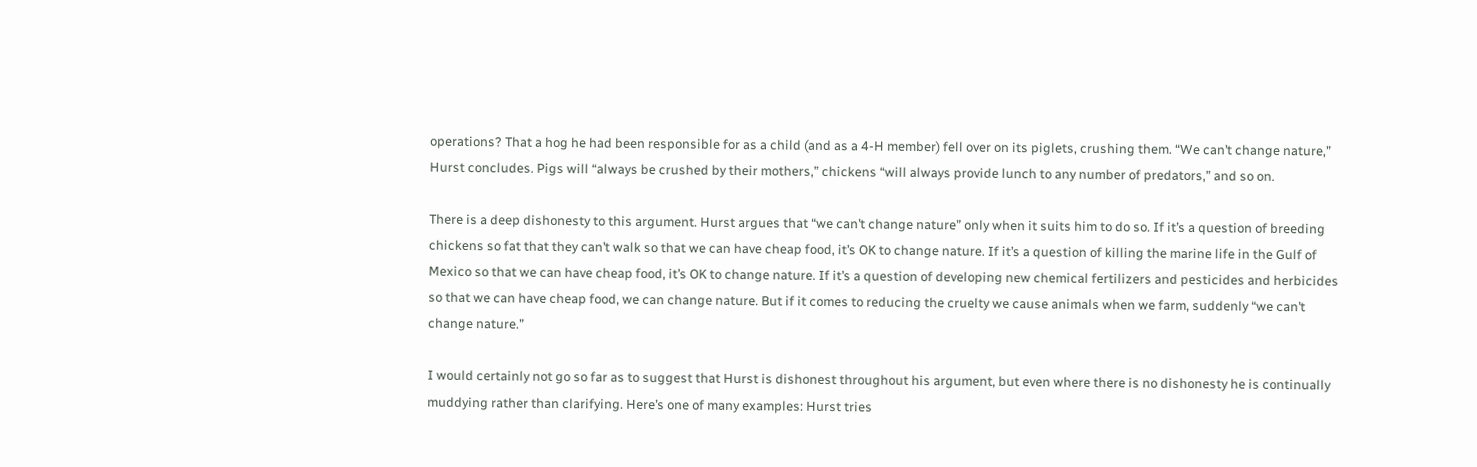operations? That a hog he had been responsible for as a child (and as a 4-H member) fell over on its piglets, crushing them. “We can’t change nature,” Hurst concludes. Pigs will “always be crushed by their mothers,” chickens “will always provide lunch to any number of predators,” and so on.

There is a deep dishonesty to this argument. Hurst argues that “we can’t change nature” only when it suits him to do so. If it’s a question of breeding chickens so fat that they can’t walk so that we can have cheap food, it’s OK to change nature. If it’s a question of killing the marine life in the Gulf of Mexico so that we can have cheap food, it’s OK to change nature. If it’s a question of developing new chemical fertilizers and pesticides and herbicides so that we can have cheap food, we can change nature. But if it comes to reducing the cruelty we cause animals when we farm, suddenly “we can’t change nature.”

I would certainly not go so far as to suggest that Hurst is dishonest throughout his argument, but even where there is no dishonesty he is continually muddying rather than clarifying. Here’s one of many examples: Hurst tries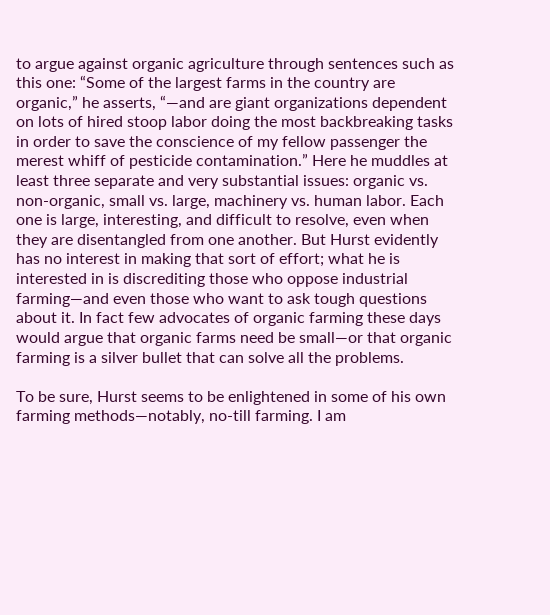to argue against organic agriculture through sentences such as this one: “Some of the largest farms in the country are organic,” he asserts, “—and are giant organizations dependent on lots of hired stoop labor doing the most backbreaking tasks in order to save the conscience of my fellow passenger the merest whiff of pesticide contamination.” Here he muddles at least three separate and very substantial issues: organic vs. non-organic, small vs. large, machinery vs. human labor. Each one is large, interesting, and difficult to resolve, even when they are disentangled from one another. But Hurst evidently has no interest in making that sort of effort; what he is interested in is discrediting those who oppose industrial farming—and even those who want to ask tough questions about it. In fact few advocates of organic farming these days would argue that organic farms need be small—or that organic farming is a silver bullet that can solve all the problems.

To be sure, Hurst seems to be enlightened in some of his own farming methods—notably, no-till farming. I am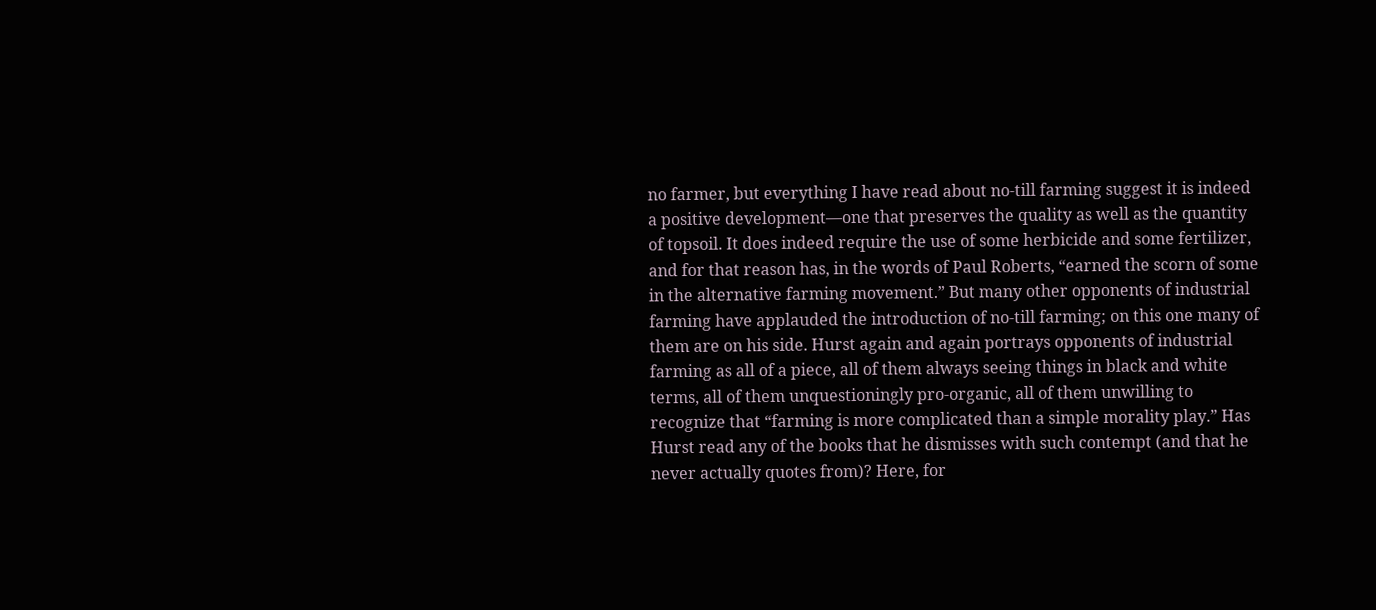no farmer, but everything I have read about no-till farming suggest it is indeed a positive development—one that preserves the quality as well as the quantity of topsoil. It does indeed require the use of some herbicide and some fertilizer, and for that reason has, in the words of Paul Roberts, “earned the scorn of some in the alternative farming movement.” But many other opponents of industrial farming have applauded the introduction of no-till farming; on this one many of them are on his side. Hurst again and again portrays opponents of industrial farming as all of a piece, all of them always seeing things in black and white terms, all of them unquestioningly pro-organic, all of them unwilling to recognize that “farming is more complicated than a simple morality play.” Has Hurst read any of the books that he dismisses with such contempt (and that he never actually quotes from)? Here, for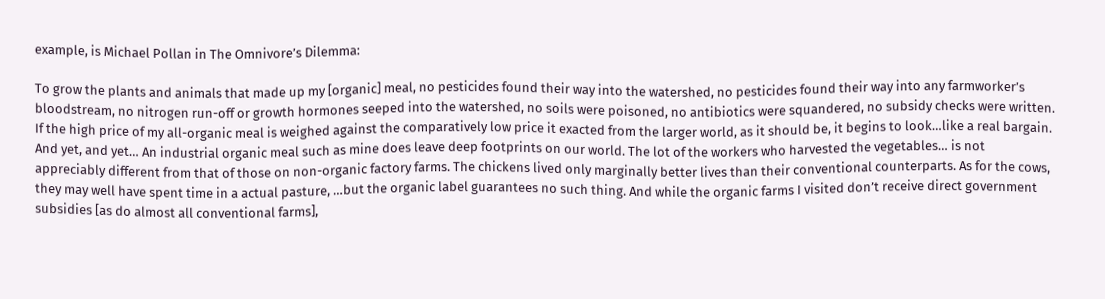example, is Michael Pollan in The Omnivore’s Dilemma:

To grow the plants and animals that made up my [organic] meal, no pesticides found their way into the watershed, no pesticides found their way into any farmworker’s bloodstream, no nitrogen run-off or growth hormones seeped into the watershed, no soils were poisoned, no antibiotics were squandered, no subsidy checks were written. If the high price of my all-organic meal is weighed against the comparatively low price it exacted from the larger world, as it should be, it begins to look…like a real bargain.
And yet, and yet… An industrial organic meal such as mine does leave deep footprints on our world. The lot of the workers who harvested the vegetables… is not appreciably different from that of those on non-organic factory farms. The chickens lived only marginally better lives than their conventional counterparts. As for the cows, they may well have spent time in a actual pasture, …but the organic label guarantees no such thing. And while the organic farms I visited don’t receive direct government subsidies [as do almost all conventional farms],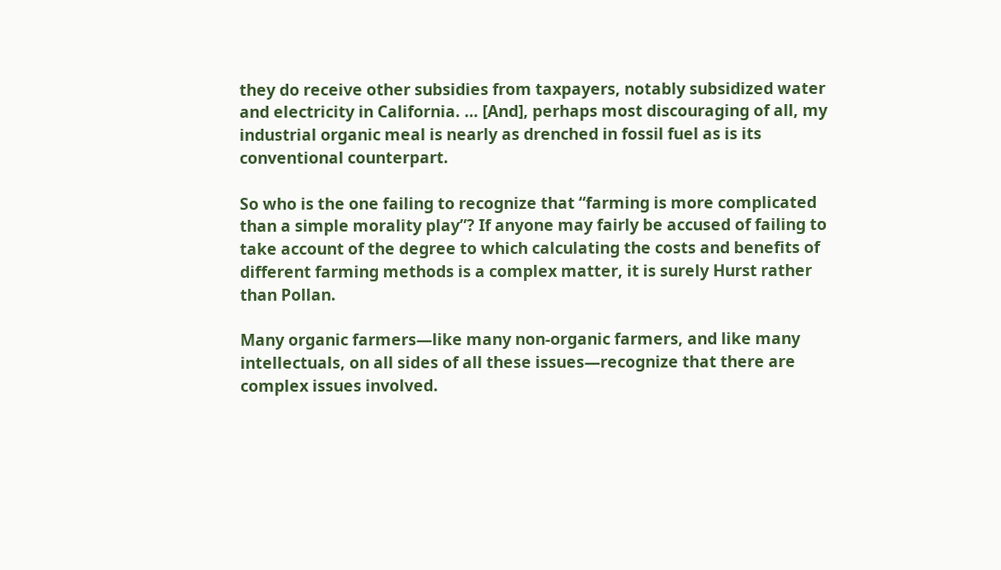they do receive other subsidies from taxpayers, notably subsidized water and electricity in California. … [And], perhaps most discouraging of all, my industrial organic meal is nearly as drenched in fossil fuel as is its conventional counterpart.

So who is the one failing to recognize that “farming is more complicated than a simple morality play”? If anyone may fairly be accused of failing to take account of the degree to which calculating the costs and benefits of different farming methods is a complex matter, it is surely Hurst rather than Pollan.

Many organic farmers—like many non-organic farmers, and like many intellectuals, on all sides of all these issues—recognize that there are complex issues involved.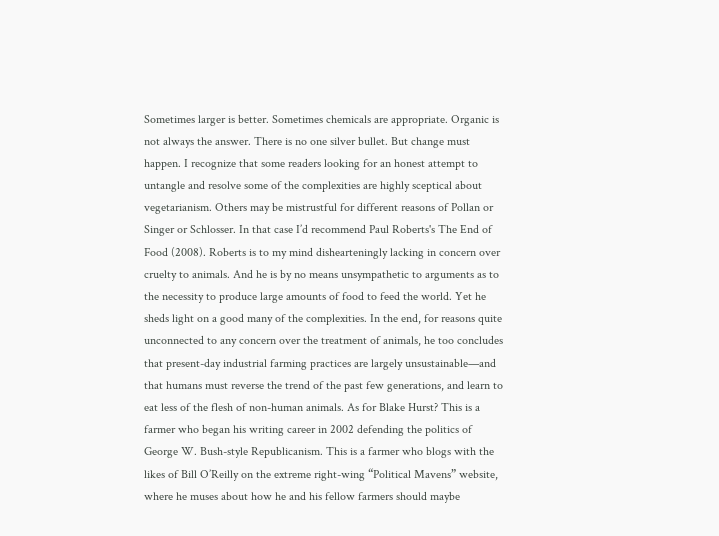Sometimes larger is better. Sometimes chemicals are appropriate. Organic is not always the answer. There is no one silver bullet. But change must happen. I recognize that some readers looking for an honest attempt to untangle and resolve some of the complexities are highly sceptical about vegetarianism. Others may be mistrustful for different reasons of Pollan or Singer or Schlosser. In that case I’d recommend Paul Roberts's The End of Food (2008). Roberts is to my mind dishearteningly lacking in concern over cruelty to animals. And he is by no means unsympathetic to arguments as to the necessity to produce large amounts of food to feed the world. Yet he sheds light on a good many of the complexities. In the end, for reasons quite unconnected to any concern over the treatment of animals, he too concludes that present-day industrial farming practices are largely unsustainable—and that humans must reverse the trend of the past few generations, and learn to eat less of the flesh of non-human animals. As for Blake Hurst? This is a farmer who began his writing career in 2002 defending the politics of George W. Bush-style Republicanism. This is a farmer who blogs with the likes of Bill O’Reilly on the extreme right-wing “Political Mavens” website, where he muses about how he and his fellow farmers should maybe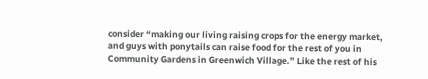consider “making our living raising crops for the energy market, and guys with ponytails can raise food for the rest of you in Community Gardens in Greenwich Village.” Like the rest of his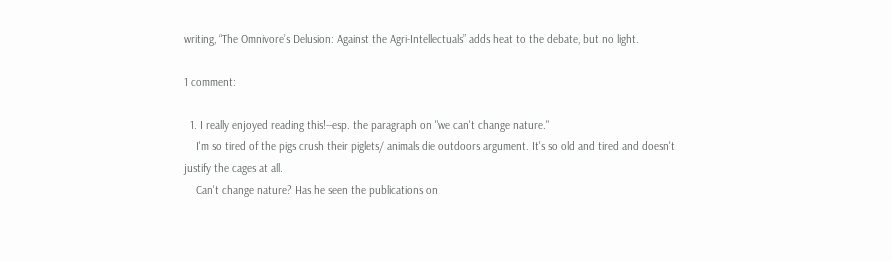writing, “The Omnivore’s Delusion: Against the Agri-Intellectuals” adds heat to the debate, but no light.

1 comment:

  1. I really enjoyed reading this!--esp. the paragraph on "we can't change nature."
    I'm so tired of the pigs crush their piglets/ animals die outdoors argument. It's so old and tired and doesn't justify the cages at all.
    Can't change nature? Has he seen the publications on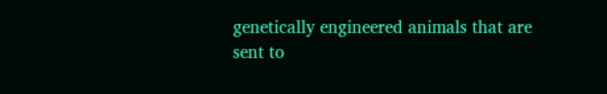genetically engineered animals that are sent to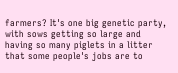farmers? It's one big genetic party, with sows getting so large and having so many piglets in a litter that some people's jobs are to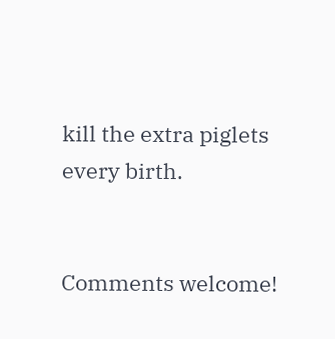kill the extra piglets every birth.


Comments welcome!